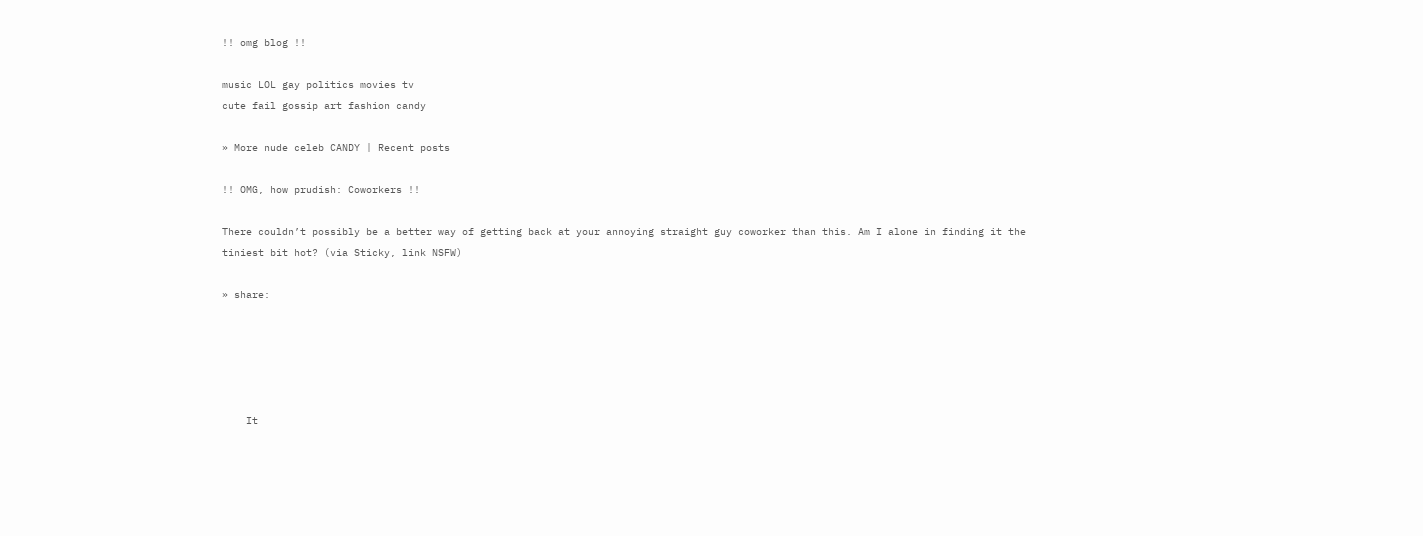!! omg blog !!

music LOL gay politics movies tv
cute fail gossip art fashion candy

» More nude celeb CANDY | Recent posts

!! OMG, how prudish: Coworkers !!

There couldn’t possibly be a better way of getting back at your annoying straight guy coworker than this. Am I alone in finding it the tiniest bit hot? (via Sticky, link NSFW)

» share:





    It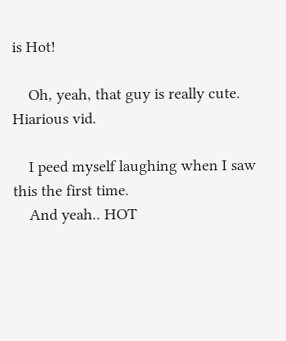is Hot!

    Oh, yeah, that guy is really cute. Hiarious vid.

    I peed myself laughing when I saw this the first time.
    And yeah.. HOT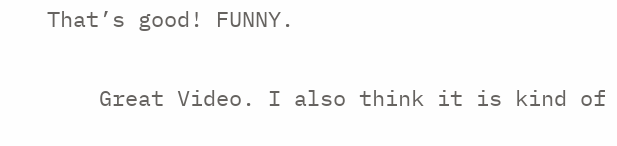That’s good! FUNNY.

    Great Video. I also think it is kind of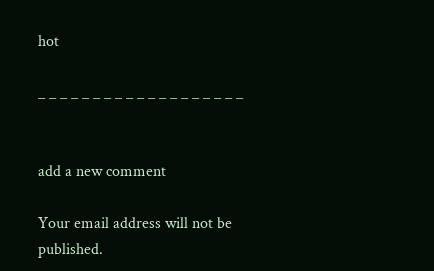hot

_ _ _ _ _ _ _ _ _ _ _ _ _ _ _ _ _ _ _


add a new comment

Your email address will not be published.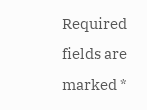Required fields are marked *